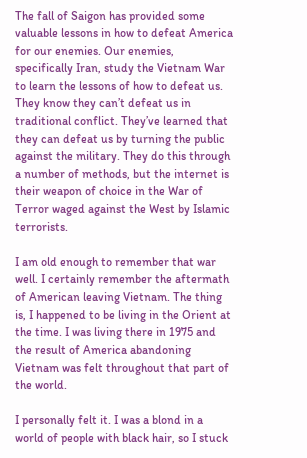The fall of Saigon has provided some valuable lessons in how to defeat America for our enemies. Our enemies, specifically Iran, study the Vietnam War to learn the lessons of how to defeat us. They know they can’t defeat us in traditional conflict. They’ve learned that they can defeat us by turning the public against the military. They do this through a number of methods, but the internet is their weapon of choice in the War of Terror waged against the West by Islamic terrorists.

I am old enough to remember that war well. I certainly remember the aftermath of American leaving Vietnam. The thing is, I happened to be living in the Orient at the time. I was living there in 1975 and the result of America abandoning Vietnam was felt throughout that part of the world.

I personally felt it. I was a blond in a world of people with black hair, so I stuck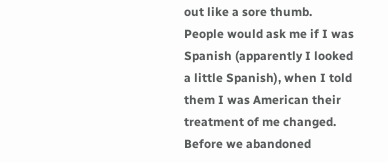out like a sore thumb. People would ask me if I was Spanish (apparently I looked a little Spanish), when I told them I was American their treatment of me changed. Before we abandoned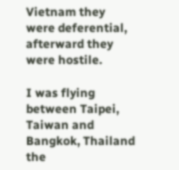Vietnam they were deferential, afterward they were hostile.

I was flying between Taipei, Taiwan and Bangkok, Thailand the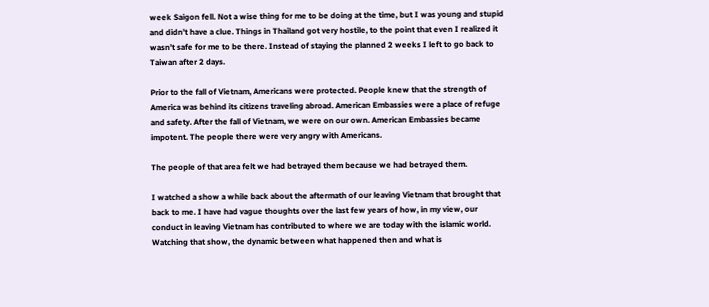week Saigon fell. Not a wise thing for me to be doing at the time, but I was young and stupid and didn’t have a clue. Things in Thailand got very hostile, to the point that even I realized it wasn’t safe for me to be there. Instead of staying the planned 2 weeks I left to go back to Taiwan after 2 days.

Prior to the fall of Vietnam, Americans were protected. People knew that the strength of America was behind its citizens traveling abroad. American Embassies were a place of refuge and safety. After the fall of Vietnam, we were on our own. American Embassies became impotent. The people there were very angry with Americans.

The people of that area felt we had betrayed them because we had betrayed them.

I watched a show a while back about the aftermath of our leaving Vietnam that brought that back to me. I have had vague thoughts over the last few years of how, in my view, our conduct in leaving Vietnam has contributed to where we are today with the islamic world. Watching that show, the dynamic between what happened then and what is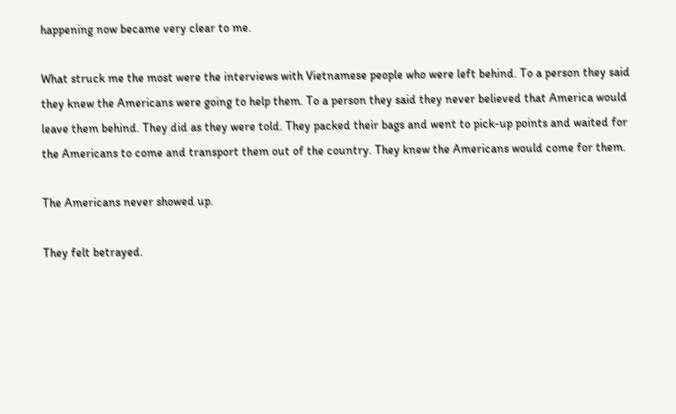happening now became very clear to me.

What struck me the most were the interviews with Vietnamese people who were left behind. To a person they said they knew the Americans were going to help them. To a person they said they never believed that America would leave them behind. They did as they were told. They packed their bags and went to pick-up points and waited for the Americans to come and transport them out of the country. They knew the Americans would come for them.

The Americans never showed up.

They felt betrayed.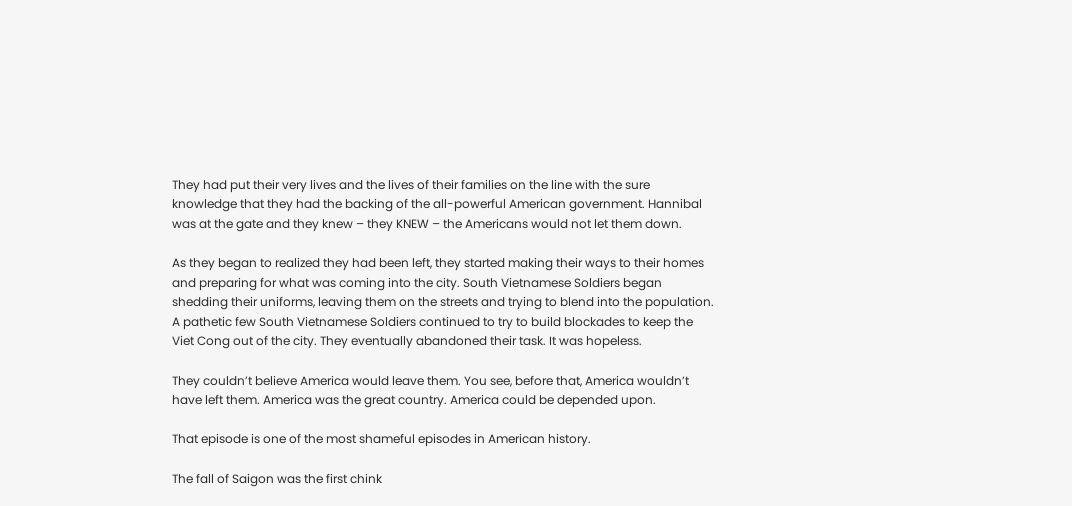They had put their very lives and the lives of their families on the line with the sure knowledge that they had the backing of the all-powerful American government. Hannibal was at the gate and they knew – they KNEW – the Americans would not let them down.

As they began to realized they had been left, they started making their ways to their homes and preparing for what was coming into the city. South Vietnamese Soldiers began shedding their uniforms, leaving them on the streets and trying to blend into the population. A pathetic few South Vietnamese Soldiers continued to try to build blockades to keep the Viet Cong out of the city. They eventually abandoned their task. It was hopeless.

They couldn’t believe America would leave them. You see, before that, America wouldn’t have left them. America was the great country. America could be depended upon.

That episode is one of the most shameful episodes in American history.

The fall of Saigon was the first chink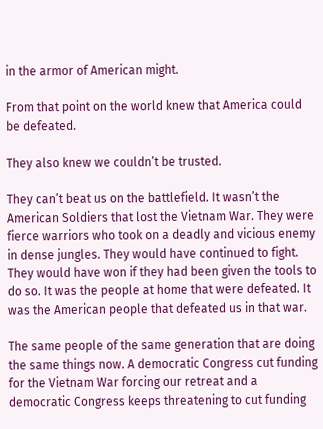in the armor of American might.

From that point on the world knew that America could be defeated.

They also knew we couldn’t be trusted.

They can’t beat us on the battlefield. It wasn’t the American Soldiers that lost the Vietnam War. They were fierce warriors who took on a deadly and vicious enemy in dense jungles. They would have continued to fight. They would have won if they had been given the tools to do so. It was the people at home that were defeated. It was the American people that defeated us in that war.

The same people of the same generation that are doing the same things now. A democratic Congress cut funding for the Vietnam War forcing our retreat and a democratic Congress keeps threatening to cut funding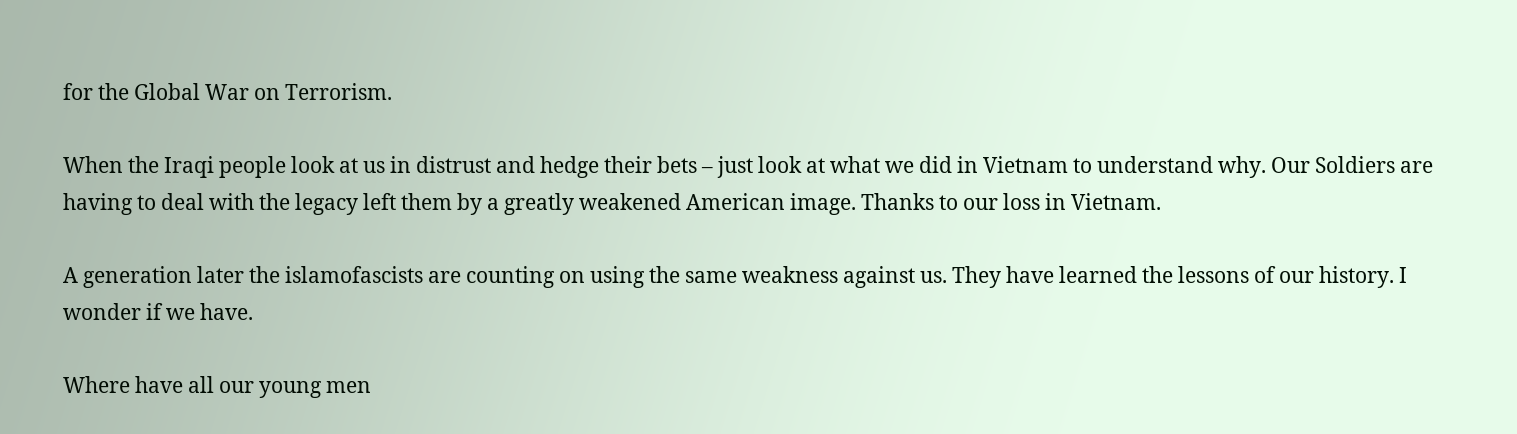for the Global War on Terrorism.

When the Iraqi people look at us in distrust and hedge their bets – just look at what we did in Vietnam to understand why. Our Soldiers are having to deal with the legacy left them by a greatly weakened American image. Thanks to our loss in Vietnam.

A generation later the islamofascists are counting on using the same weakness against us. They have learned the lessons of our history. I wonder if we have.

Where have all our young men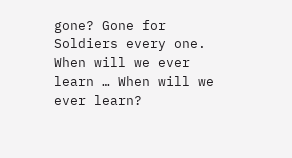gone? Gone for Soldiers every one.
When will we ever learn … When will we ever learn?